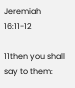Jeremiah 16:11-12

11then you shall say to them: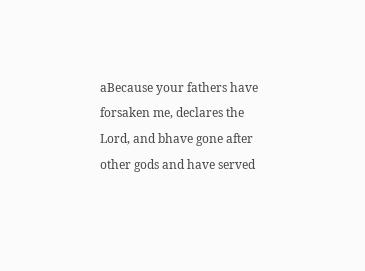aBecause your fathers have forsaken me, declares the Lord, and bhave gone after other gods and have served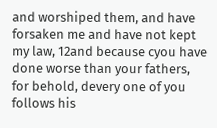and worshiped them, and have forsaken me and have not kept my law, 12and because cyou have done worse than your fathers, for behold, devery one of you follows his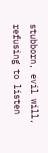stubborn, evil will, refusing to listen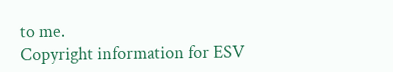to me.
Copyright information for ESV